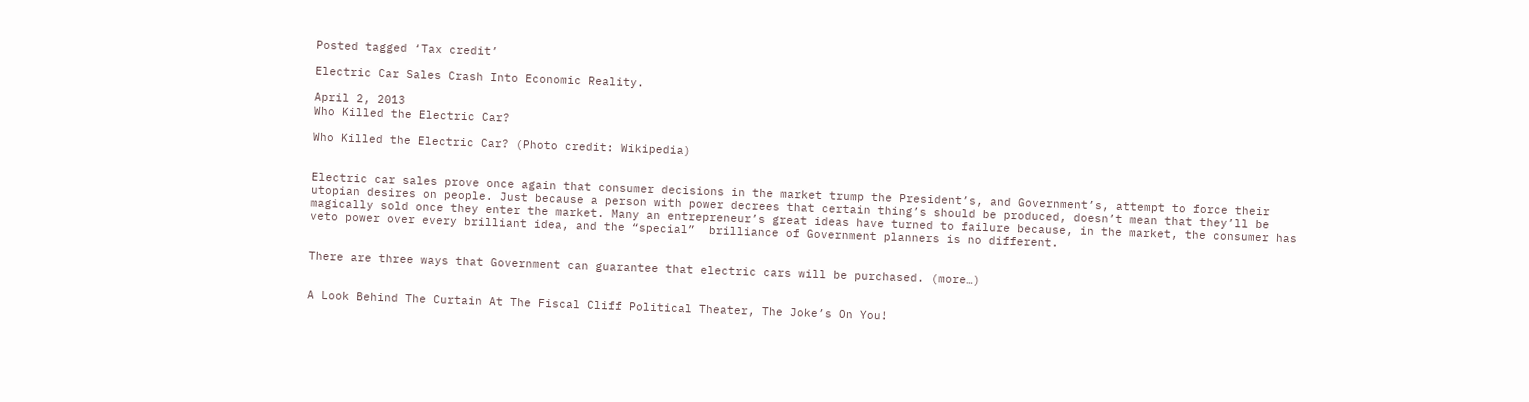Posted tagged ‘Tax credit’

Electric Car Sales Crash Into Economic Reality.

April 2, 2013
Who Killed the Electric Car?

Who Killed the Electric Car? (Photo credit: Wikipedia)


Electric car sales prove once again that consumer decisions in the market trump the President’s, and Government’s, attempt to force their utopian desires on people. Just because a person with power decrees that certain thing’s should be produced, doesn’t mean that they’ll be magically sold once they enter the market. Many an entrepreneur’s great ideas have turned to failure because, in the market, the consumer has veto power over every brilliant idea, and the “special”  brilliance of Government planners is no different.


There are three ways that Government can guarantee that electric cars will be purchased. (more…)


A Look Behind The Curtain At The Fiscal Cliff Political Theater, The Joke’s On You!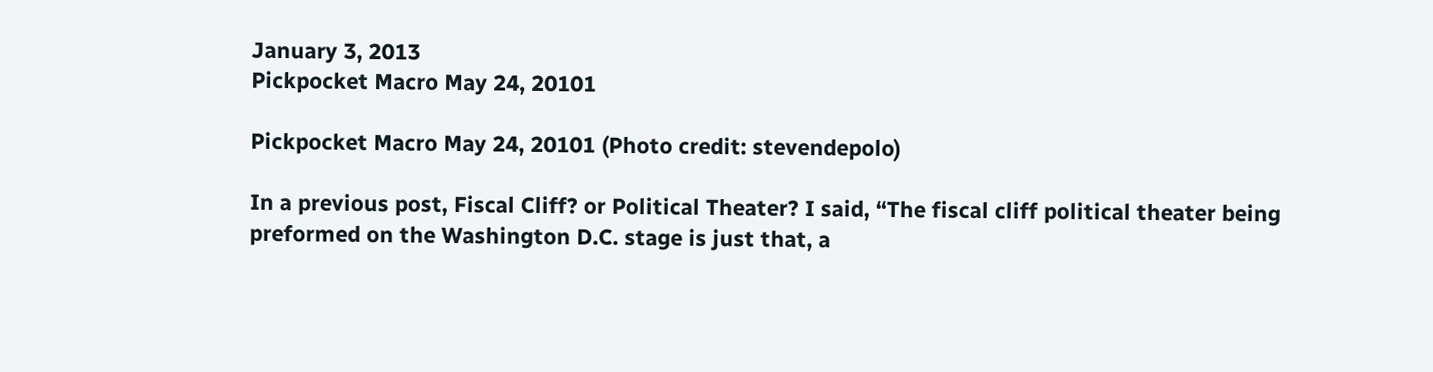January 3, 2013
Pickpocket Macro May 24, 20101

Pickpocket Macro May 24, 20101 (Photo credit: stevendepolo)

In a previous post, Fiscal Cliff? or Political Theater? I said, “The fiscal cliff political theater being preformed on the Washington D.C. stage is just that, a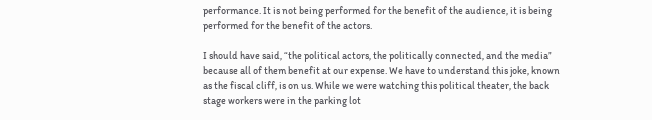performance. It is not being performed for the benefit of the audience, it is being performed for the benefit of the actors.

I should have said, “the political actors, the politically connected, and the media” because all of them benefit at our expense. We have to understand this joke, known as the fiscal cliff, is on us. While we were watching this political theater, the back stage workers were in the parking lot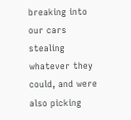breaking into our cars stealing whatever they could, and were also picking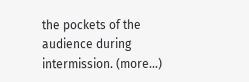the pockets of the audience during intermission. (more…)